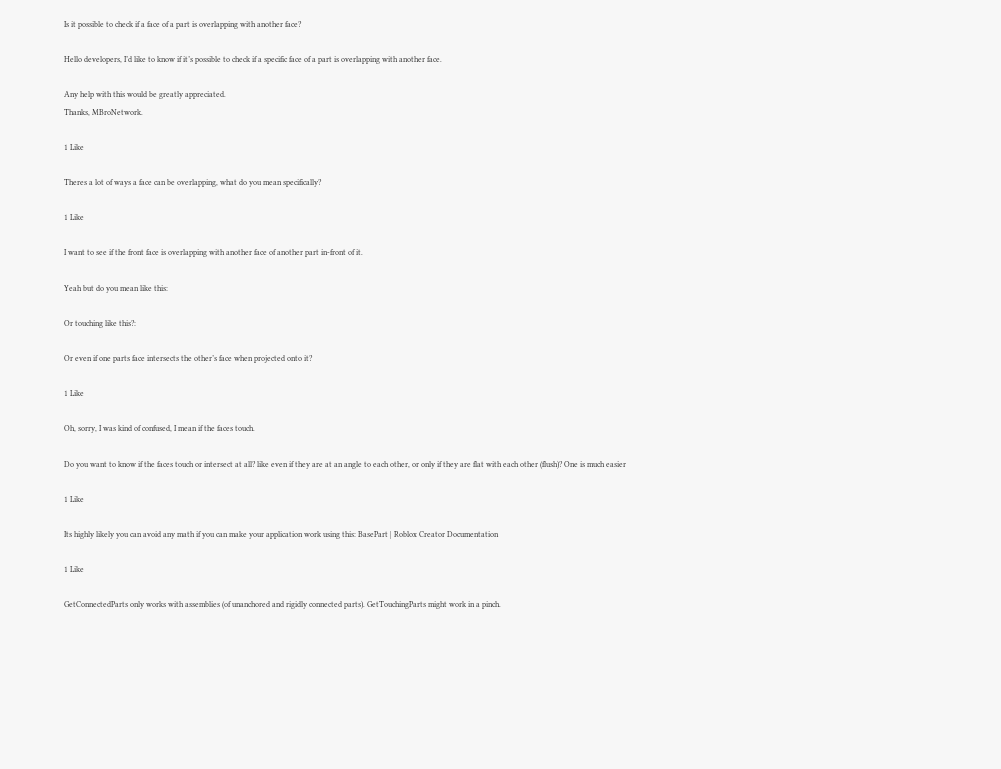Is it possible to check if a face of a part is overlapping with another face?

Hello developers, I’d like to know if it’s possible to check if a specific face of a part is overlapping with another face.

Any help with this would be greatly appreciated.
Thanks, MBroNetwork.

1 Like

Theres a lot of ways a face can be overlapping, what do you mean specifically?

1 Like

I want to see if the front face is overlapping with another face of another part in-front of it.

Yeah but do you mean like this:

Or touching like this?:

Or even if one parts face intersects the other’s face when projected onto it?

1 Like

Oh, sorry, I was kind of confused, I mean if the faces touch.

Do you want to know if the faces touch or intersect at all? like even if they are at an angle to each other, or only if they are flat with each other (flush)? One is much easier

1 Like

Its highly likely you can avoid any math if you can make your application work using this: BasePart | Roblox Creator Documentation

1 Like

GetConnectedParts only works with assemblies (of unanchored and rigidly connected parts). GetTouchingParts might work in a pinch.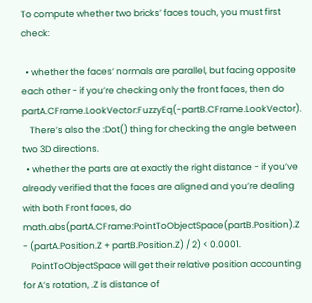To compute whether two bricks’ faces touch, you must first check:

  • whether the faces’ normals are parallel, but facing opposite each other - if you’re checking only the front faces, then do partA.CFrame.LookVector:FuzzyEq(-partB.CFrame.LookVector).
    There’s also the :Dot() thing for checking the angle between two 3D directions.
  • whether the parts are at exactly the right distance - if you’ve already verified that the faces are aligned and you’re dealing with both Front faces, do math.abs(partA.CFrame:PointToObjectSpace(partB.Position).Z - (partA.Position.Z + partB.Position.Z) / 2) < 0.0001.
    PointToObjectSpace will get their relative position accounting for A’s rotation, .Z is distance of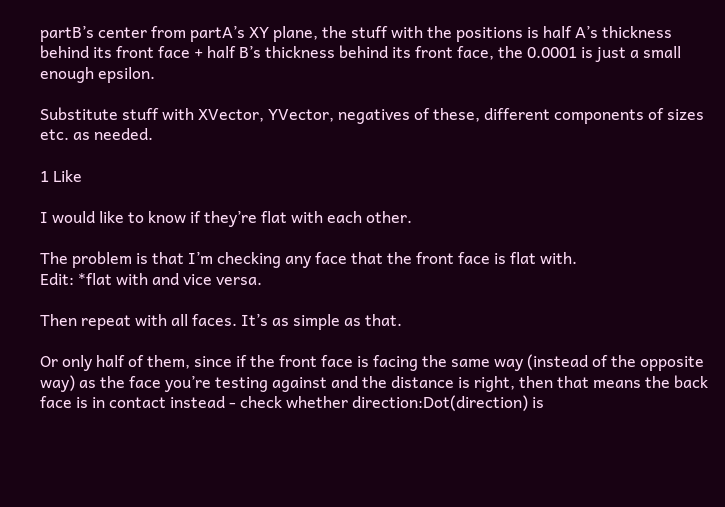partB’s center from partA’s XY plane, the stuff with the positions is half A’s thickness behind its front face + half B’s thickness behind its front face, the 0.0001 is just a small enough epsilon.

Substitute stuff with XVector, YVector, negatives of these, different components of sizes etc. as needed.

1 Like

I would like to know if they’re flat with each other.

The problem is that I’m checking any face that the front face is flat with.
Edit: *flat with and vice versa.

Then repeat with all faces. It’s as simple as that.

Or only half of them, since if the front face is facing the same way (instead of the opposite way) as the face you’re testing against and the distance is right, then that means the back face is in contact instead - check whether direction:Dot(direction) is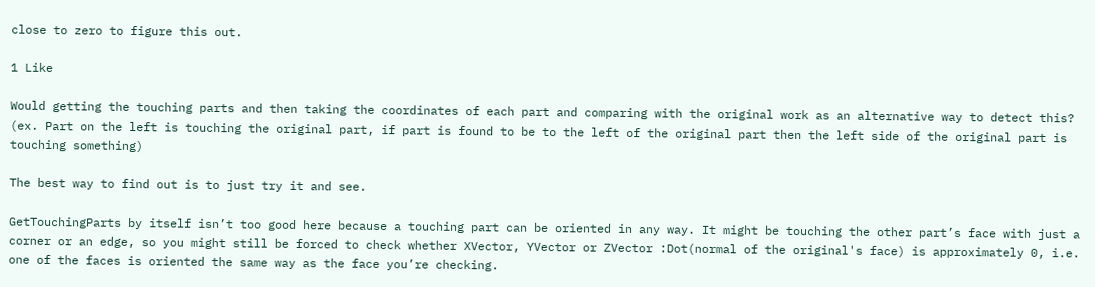close to zero to figure this out.

1 Like

Would getting the touching parts and then taking the coordinates of each part and comparing with the original work as an alternative way to detect this? (ex. Part on the left is touching the original part, if part is found to be to the left of the original part then the left side of the original part is touching something)

The best way to find out is to just try it and see.

GetTouchingParts by itself isn’t too good here because a touching part can be oriented in any way. It might be touching the other part’s face with just a corner or an edge, so you might still be forced to check whether XVector, YVector or ZVector :Dot(normal of the original's face) is approximately 0, i.e. one of the faces is oriented the same way as the face you’re checking.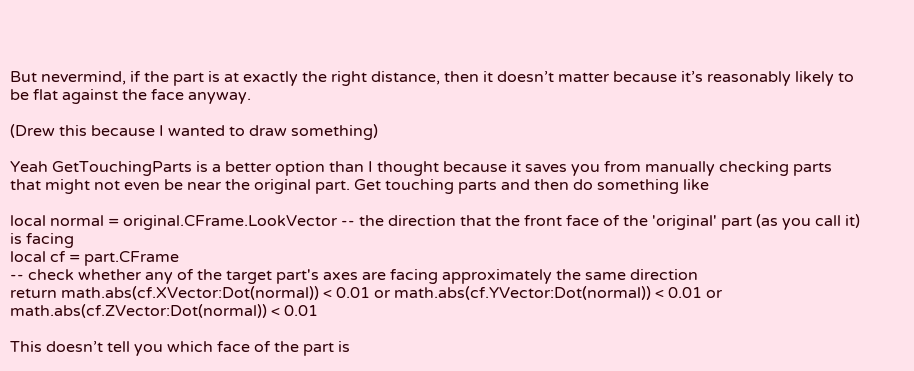But nevermind, if the part is at exactly the right distance, then it doesn’t matter because it’s reasonably likely to be flat against the face anyway.

(Drew this because I wanted to draw something)

Yeah GetTouchingParts is a better option than I thought because it saves you from manually checking parts that might not even be near the original part. Get touching parts and then do something like

local normal = original.CFrame.LookVector -- the direction that the front face of the 'original' part (as you call it) is facing
local cf = part.CFrame
-- check whether any of the target part's axes are facing approximately the same direction
return math.abs(cf.XVector:Dot(normal)) < 0.01 or math.abs(cf.YVector:Dot(normal)) < 0.01 or math.abs(cf.ZVector:Dot(normal)) < 0.01

This doesn’t tell you which face of the part is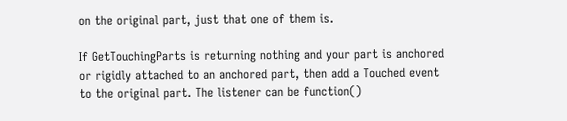on the original part, just that one of them is.

If GetTouchingParts is returning nothing and your part is anchored or rigidly attached to an anchored part, then add a Touched event to the original part. The listener can be function()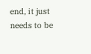end, it just needs to be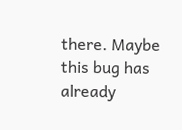there. Maybe this bug has already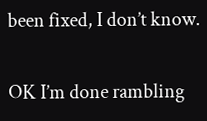been fixed, I don’t know.

OK I’m done rambling